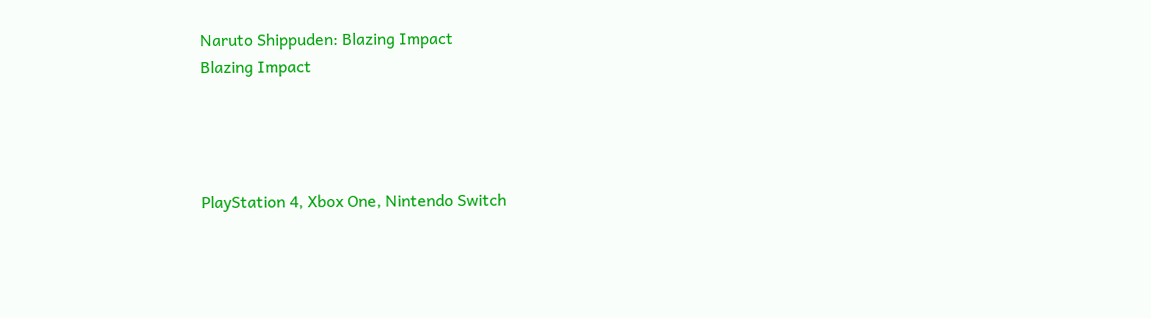Naruto Shippuden: Blazing Impact
Blazing Impact




PlayStation 4, Xbox One, Nintendo Switch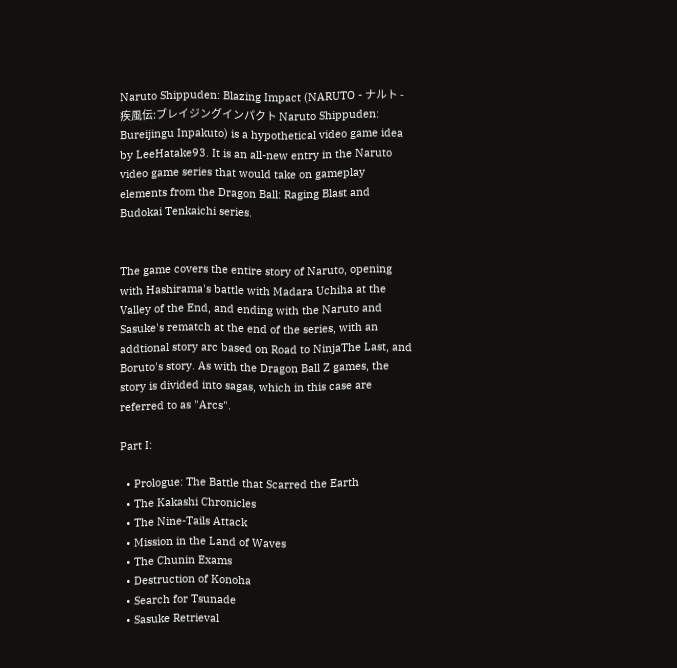Naruto Shippuden: Blazing Impact (NARUTO - ナルト - 疾風伝:ブレイジングインパクト Naruto Shippuden: Bureijingu Inpakuto) is a hypothetical video game idea by LeeHatake93. It is an all-new entry in the Naruto video game series that would take on gameplay elements from the Dragon Ball: Raging Blast and Budokai Tenkaichi series.


The game covers the entire story of Naruto, opening with Hashirama's battle with Madara Uchiha at the Valley of the End, and ending with the Naruto and Sasuke's rematch at the end of the series, with an addtional story arc based on Road to NinjaThe Last, and Boruto's story. As with the Dragon Ball Z games, the story is divided into sagas, which in this case are referred to as "Arcs".

Part I:

  • Prologue: The Battle that Scarred the Earth
  • The Kakashi Chronicles
  • The Nine-Tails Attack
  • Mission in the Land of Waves
  • The Chunin Exams
  • Destruction of Konoha
  • Search for Tsunade
  • Sasuke Retrieval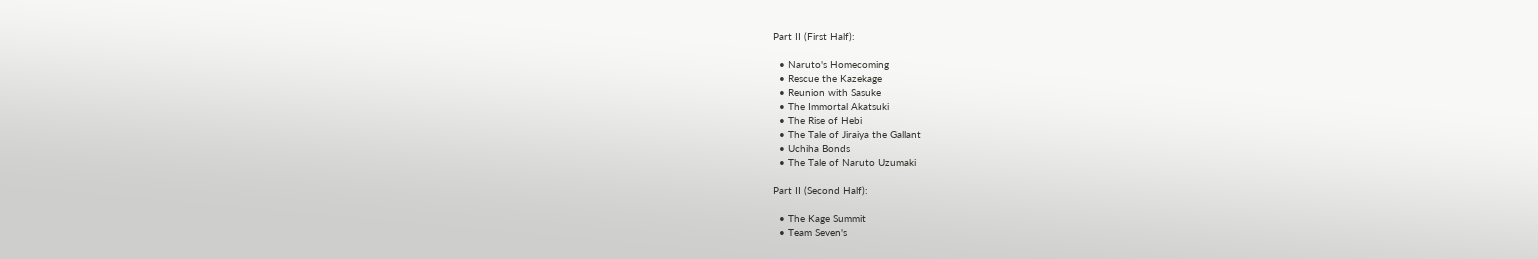Part II (First Half):

  • Naruto's Homecoming
  • Rescue the Kazekage
  • Reunion with Sasuke
  • The Immortal Akatsuki
  • The Rise of Hebi
  • The Tale of Jiraiya the Gallant
  • Uchiha Bonds
  • The Tale of Naruto Uzumaki

Part II (Second Half):

  • The Kage Summit
  • Team Seven's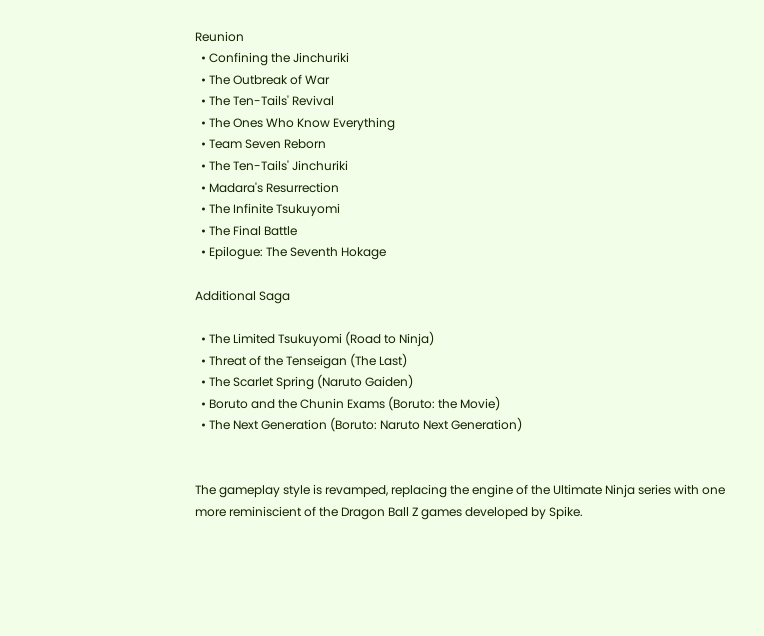Reunion
  • Confining the Jinchuriki
  • The Outbreak of War
  • The Ten-Tails' Revival
  • The Ones Who Know Everything
  • Team Seven Reborn
  • The Ten-Tails' Jinchuriki
  • Madara's Resurrection
  • The Infinite Tsukuyomi
  • The Final Battle
  • Epilogue: The Seventh Hokage

Additional Saga

  • The Limited Tsukuyomi (Road to Ninja)
  • Threat of the Tenseigan (The Last)
  • The Scarlet Spring (Naruto Gaiden)
  • Boruto and the Chunin Exams (Boruto: the Movie)
  • The Next Generation (Boruto: Naruto Next Generation)


The gameplay style is revamped, replacing the engine of the Ultimate Ninja series with one more reminiscient of the Dragon Ball Z games developed by Spike.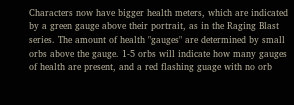Characters now have bigger health meters, which are indicated by a green gauge above their portrait, as in the Raging Blast series. The amount of health "gauges" are determined by small orbs above the gauge. 1-5 orbs will indicate how many gauges of health are present, and a red flashing guage with no orb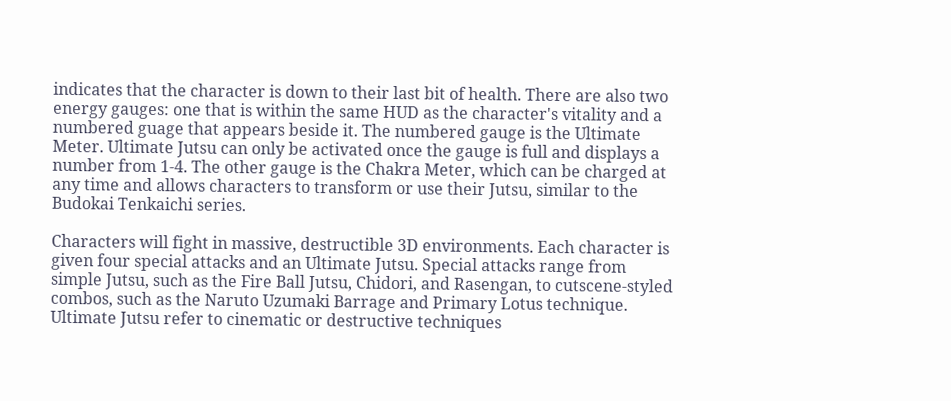indicates that the character is down to their last bit of health. There are also two energy gauges: one that is within the same HUD as the character's vitality and a numbered guage that appears beside it. The numbered gauge is the Ultimate Meter. Ultimate Jutsu can only be activated once the gauge is full and displays a number from 1-4. The other gauge is the Chakra Meter, which can be charged at any time and allows characters to transform or use their Jutsu, similar to the Budokai Tenkaichi series.

Characters will fight in massive, destructible 3D environments. Each character is given four special attacks and an Ultimate Jutsu. Special attacks range from simple Jutsu, such as the Fire Ball Jutsu, Chidori, and Rasengan, to cutscene-styled combos, such as the Naruto Uzumaki Barrage and Primary Lotus technique. Ultimate Jutsu refer to cinematic or destructive techniques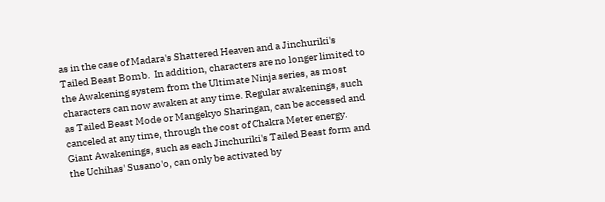as in the case of Madara's Shattered Heaven and a Jinchuriki's Tailed Beast Bomb.  In addition, characters are no longer limited to the Awakening system from the Ultimate Ninja series, as most characters can now awaken at any time. Regular awakenings, such as Tailed Beast Mode or Mangekyo Sharingan, can be accessed and canceled at any time, through the cost of Chakra Meter energy. Giant Awakenings, such as each Jinchuriki's Tailed Beast form and the Uchihas' Susano'o, can only be activated by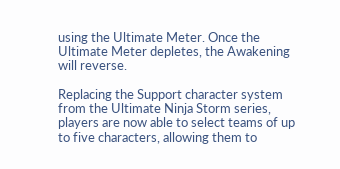using the Ultimate Meter. Once the Ultimate Meter depletes, the Awakening will reverse.

Replacing the Support character system from the Ultimate Ninja Storm series, players are now able to select teams of up to five characters, allowing them to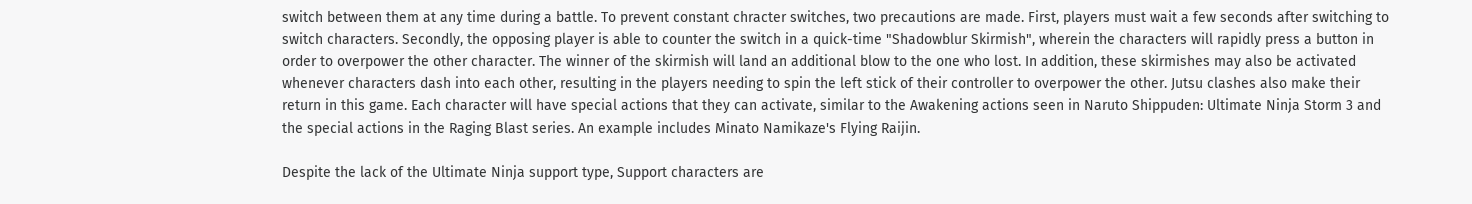switch between them at any time during a battle. To prevent constant chracter switches, two precautions are made. First, players must wait a few seconds after switching to switch characters. Secondly, the opposing player is able to counter the switch in a quick-time "Shadowblur Skirmish", wherein the characters will rapidly press a button in order to overpower the other character. The winner of the skirmish will land an additional blow to the one who lost. In addition, these skirmishes may also be activated whenever characters dash into each other, resulting in the players needing to spin the left stick of their controller to overpower the other. Jutsu clashes also make their return in this game. Each character will have special actions that they can activate, similar to the Awakening actions seen in Naruto Shippuden: Ultimate Ninja Storm 3 and the special actions in the Raging Blast series. An example includes Minato Namikaze's Flying Raijin.

Despite the lack of the Ultimate Ninja support type, Support characters are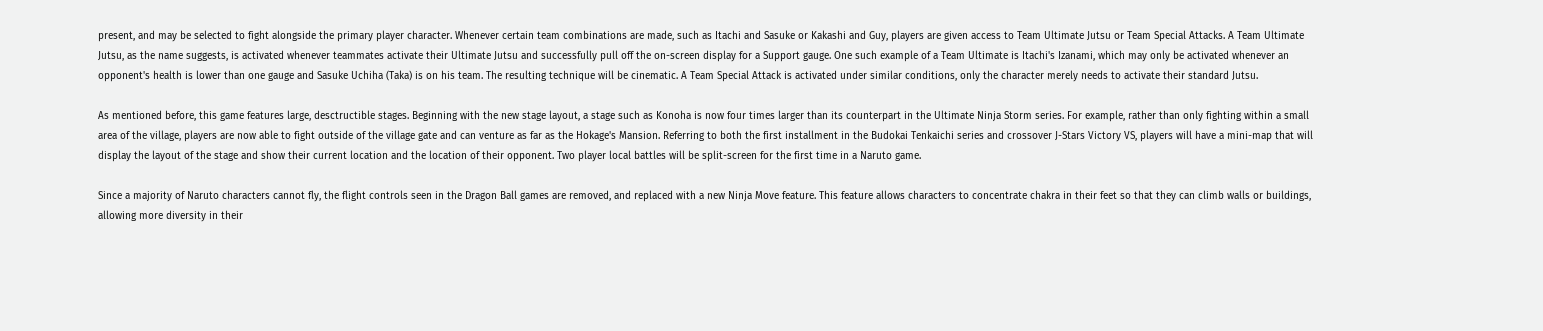present, and may be selected to fight alongside the primary player character. Whenever certain team combinations are made, such as Itachi and Sasuke or Kakashi and Guy, players are given access to Team Ultimate Jutsu or Team Special Attacks. A Team Ultimate Jutsu, as the name suggests, is activated whenever teammates activate their Ultimate Jutsu and successfully pull off the on-screen display for a Support gauge. One such example of a Team Ultimate is Itachi's Izanami, which may only be activated whenever an opponent's health is lower than one gauge and Sasuke Uchiha (Taka) is on his team. The resulting technique will be cinematic. A Team Special Attack is activated under similar conditions, only the character merely needs to activate their standard Jutsu.

As mentioned before, this game features large, desctructible stages. Beginning with the new stage layout, a stage such as Konoha is now four times larger than its counterpart in the Ultimate Ninja Storm series. For example, rather than only fighting within a small area of the village, players are now able to fight outside of the village gate and can venture as far as the Hokage's Mansion. Referring to both the first installment in the Budokai Tenkaichi series and crossover J-Stars Victory VS, players will have a mini-map that will display the layout of the stage and show their current location and the location of their opponent. Two player local battles will be split-screen for the first time in a Naruto game.

Since a majority of Naruto characters cannot fly, the flight controls seen in the Dragon Ball games are removed, and replaced with a new Ninja Move feature. This feature allows characters to concentrate chakra in their feet so that they can climb walls or buildings, allowing more diversity in their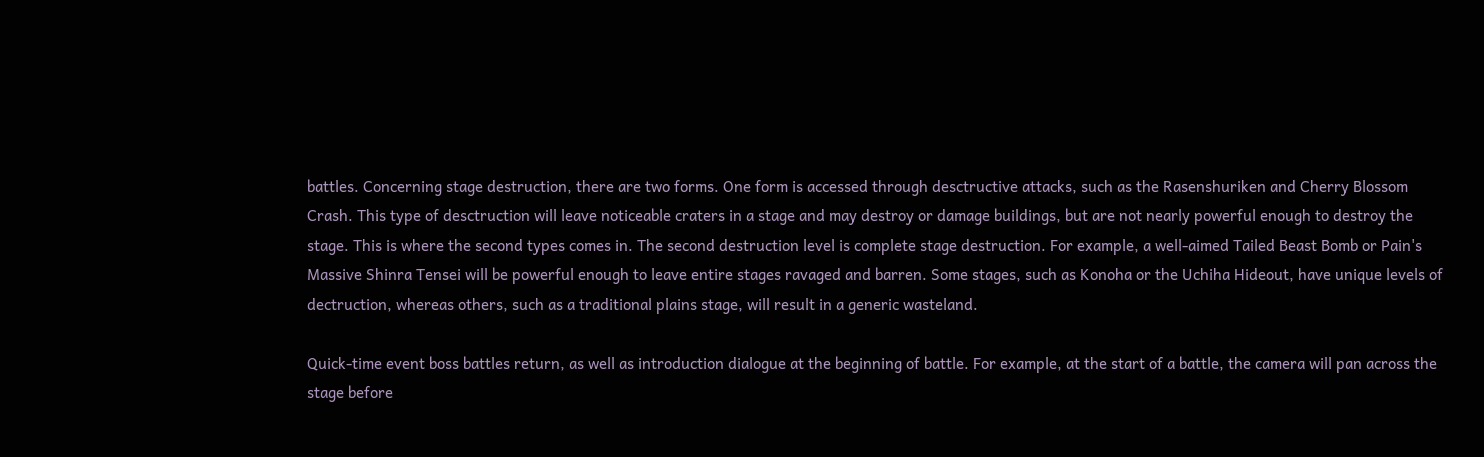battles. Concerning stage destruction, there are two forms. One form is accessed through desctructive attacks, such as the Rasenshuriken and Cherry Blossom Crash. This type of desctruction will leave noticeable craters in a stage and may destroy or damage buildings, but are not nearly powerful enough to destroy the stage. This is where the second types comes in. The second destruction level is complete stage destruction. For example, a well-aimed Tailed Beast Bomb or Pain's Massive Shinra Tensei will be powerful enough to leave entire stages ravaged and barren. Some stages, such as Konoha or the Uchiha Hideout, have unique levels of dectruction, whereas others, such as a traditional plains stage, will result in a generic wasteland.

Quick-time event boss battles return, as well as introduction dialogue at the beginning of battle. For example, at the start of a battle, the camera will pan across the stage before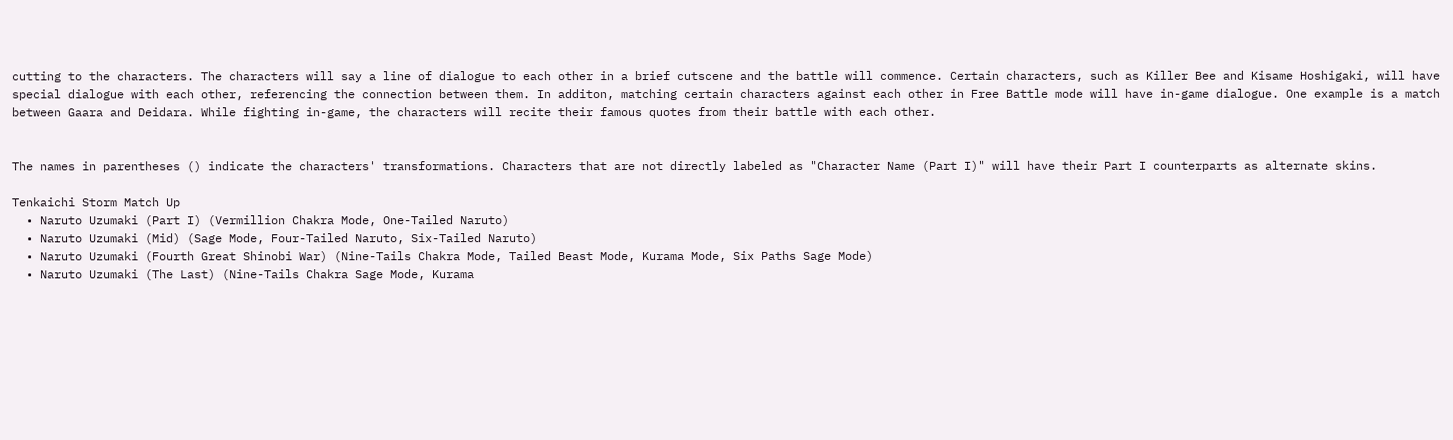cutting to the characters. The characters will say a line of dialogue to each other in a brief cutscene and the battle will commence. Certain characters, such as Killer Bee and Kisame Hoshigaki, will have special dialogue with each other, referencing the connection between them. In additon, matching certain characters against each other in Free Battle mode will have in-game dialogue. One example is a match between Gaara and Deidara. While fighting in-game, the characters will recite their famous quotes from their battle with each other.


The names in parentheses () indicate the characters' transformations. Characters that are not directly labeled as "Character Name (Part I)" will have their Part I counterparts as alternate skins.

Tenkaichi Storm Match Up
  • Naruto Uzumaki (Part I) (Vermillion Chakra Mode, One-Tailed Naruto)
  • Naruto Uzumaki (Mid) (Sage Mode, Four-Tailed Naruto, Six-Tailed Naruto)
  • Naruto Uzumaki (Fourth Great Shinobi War) (Nine-Tails Chakra Mode, Tailed Beast Mode, Kurama Mode, Six Paths Sage Mode)
  • Naruto Uzumaki (The Last) (Nine-Tails Chakra Sage Mode, Kurama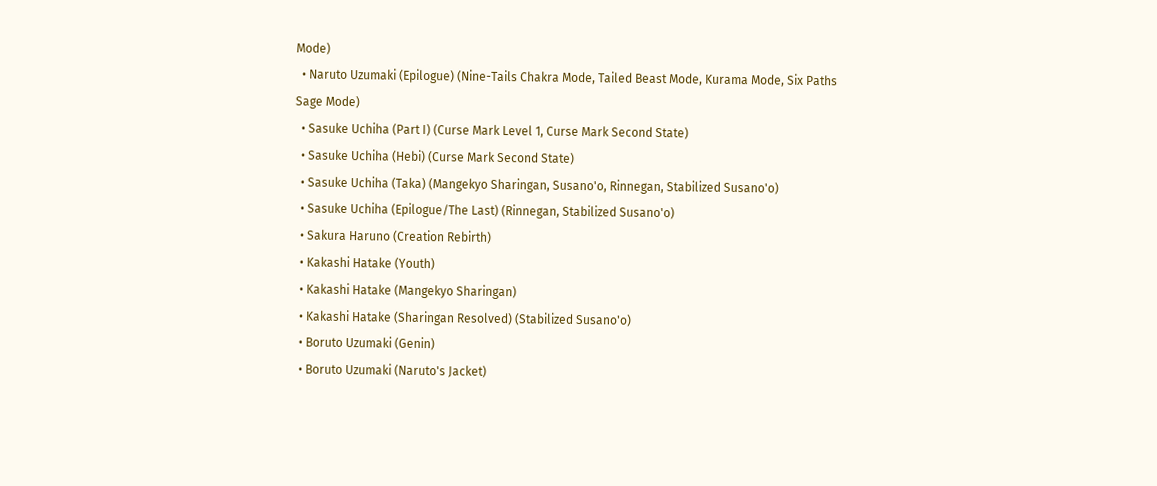Mode)
  • Naruto Uzumaki (Epilogue) (Nine-Tails Chakra Mode, Tailed Beast Mode, Kurama Mode, Six Paths Sage Mode)
  • Sasuke Uchiha (Part I) (Curse Mark Level 1, Curse Mark Second State)
  • Sasuke Uchiha (Hebi) (Curse Mark Second State)
  • Sasuke Uchiha (Taka) (Mangekyo Sharingan, Susano'o, Rinnegan, Stabilized Susano'o)
  • Sasuke Uchiha (Epilogue/The Last) (Rinnegan, Stabilized Susano'o)
  • Sakura Haruno (Creation Rebirth)
  • Kakashi Hatake (Youth)
  • Kakashi Hatake (Mangekyo Sharingan)
  • Kakashi Hatake (Sharingan Resolved) (Stabilized Susano'o)
  • Boruto Uzumaki (Genin)
  • Boruto Uzumaki (Naruto's Jacket)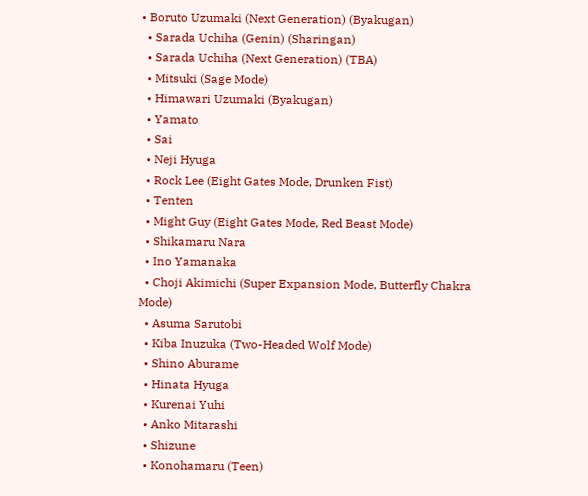• Boruto Uzumaki (Next Generation) (Byakugan)
  • Sarada Uchiha (Genin) (Sharingan)
  • Sarada Uchiha (Next Generation) (TBA)
  • Mitsuki (Sage Mode)
  • Himawari Uzumaki (Byakugan)
  • Yamato
  • Sai
  • Neji Hyuga
  • Rock Lee (Eight Gates Mode, Drunken Fist)
  • Tenten
  • Might Guy (Eight Gates Mode, Red Beast Mode)
  • Shikamaru Nara
  • Ino Yamanaka
  • Choji Akimichi (Super Expansion Mode, Butterfly Chakra Mode)
  • Asuma Sarutobi
  • Kiba Inuzuka (Two-Headed Wolf Mode)
  • Shino Aburame
  • Hinata Hyuga
  • Kurenai Yuhi
  • Anko Mitarashi
  • Shizune
  • Konohamaru (Teen)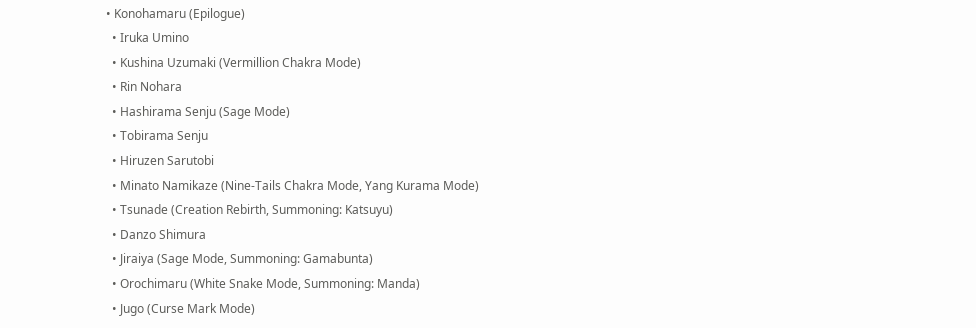• Konohamaru (Epilogue)
  • Iruka Umino
  • Kushina Uzumaki (Vermillion Chakra Mode)
  • Rin Nohara
  • Hashirama Senju (Sage Mode)
  • Tobirama Senju
  • Hiruzen Sarutobi
  • Minato Namikaze (Nine-Tails Chakra Mode, Yang Kurama Mode)
  • Tsunade (Creation Rebirth, Summoning: Katsuyu)
  • Danzo Shimura
  • Jiraiya (Sage Mode, Summoning: Gamabunta)
  • Orochimaru (White Snake Mode, Summoning: Manda)
  • Jugo (Curse Mark Mode)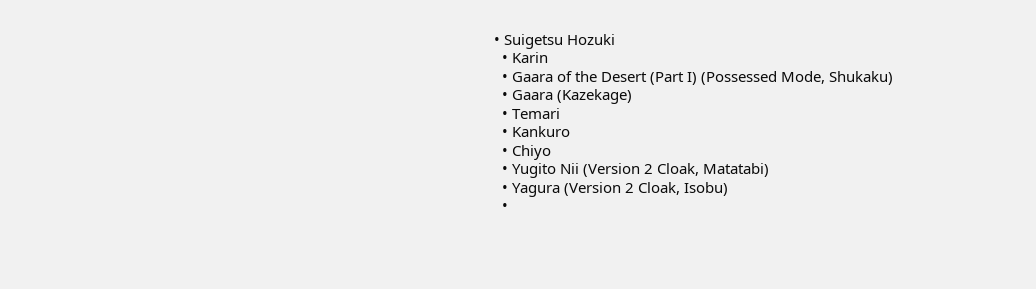• Suigetsu Hozuki
  • Karin
  • Gaara of the Desert (Part I) (Possessed Mode, Shukaku)
  • Gaara (Kazekage)
  • Temari
  • Kankuro
  • Chiyo
  • Yugito Nii (Version 2 Cloak, Matatabi)
  • Yagura (Version 2 Cloak, Isobu)
  •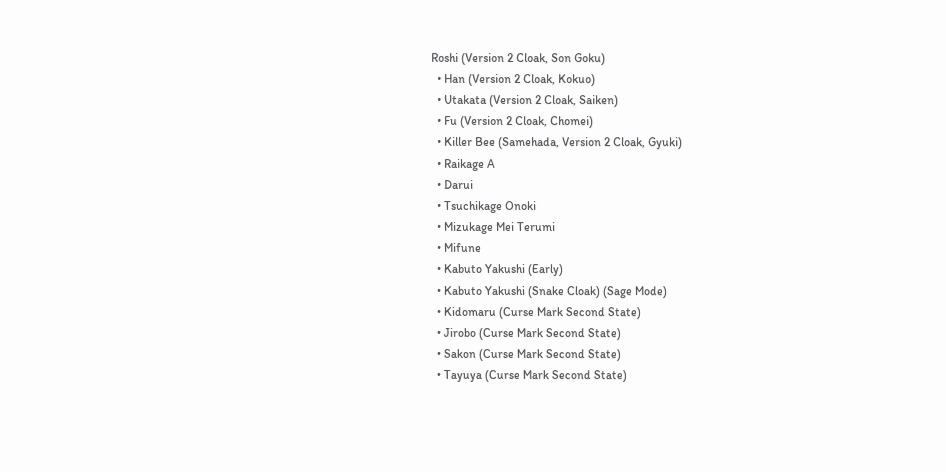Roshi (Version 2 Cloak, Son Goku)
  • Han (Version 2 Cloak, Kokuo)
  • Utakata (Version 2 Cloak, Saiken)
  • Fu (Version 2 Cloak, Chomei)
  • Killer Bee (Samehada, Version 2 Cloak, Gyuki)
  • Raikage A
  • Darui
  • Tsuchikage Onoki
  • Mizukage Mei Terumi
  • Mifune
  • Kabuto Yakushi (Early)
  • Kabuto Yakushi (Snake Cloak) (Sage Mode)
  • Kidomaru (Curse Mark Second State)
  • Jirobo (Curse Mark Second State)
  • Sakon (Curse Mark Second State)
  • Tayuya (Curse Mark Second State)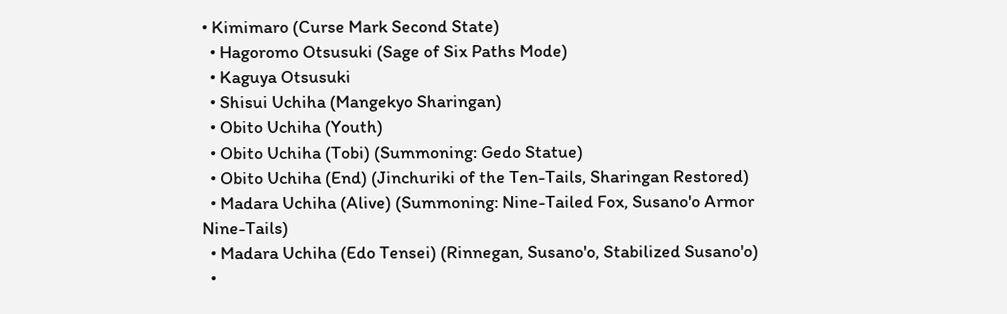• Kimimaro (Curse Mark Second State)
  • Hagoromo Otsusuki (Sage of Six Paths Mode)
  • Kaguya Otsusuki
  • Shisui Uchiha (Mangekyo Sharingan)
  • Obito Uchiha (Youth)
  • Obito Uchiha (Tobi) (Summoning: Gedo Statue)
  • Obito Uchiha (End) (Jinchuriki of the Ten-Tails, Sharingan Restored)
  • Madara Uchiha (Alive) (Summoning: Nine-Tailed Fox, Susano'o Armor Nine-Tails)
  • Madara Uchiha (Edo Tensei) (Rinnegan, Susano'o, Stabilized Susano'o)
  •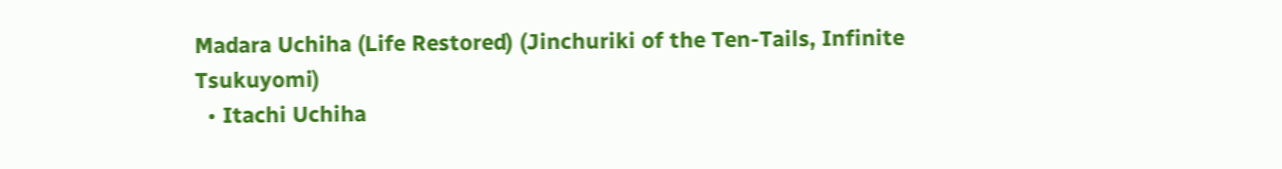Madara Uchiha (Life Restored) (Jinchuriki of the Ten-Tails, Infinite Tsukuyomi)
  • Itachi Uchiha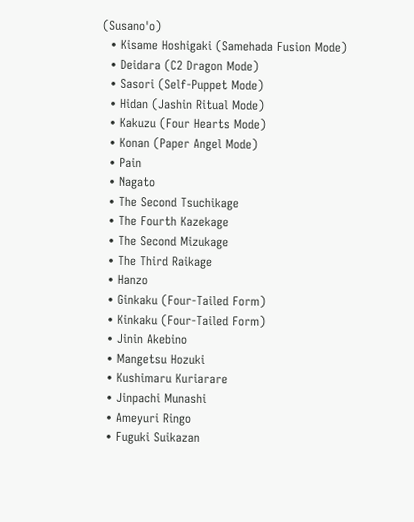(Susano'o)
  • Kisame Hoshigaki (Samehada Fusion Mode)
  • Deidara (C2 Dragon Mode)
  • Sasori (Self-Puppet Mode)
  • Hidan (Jashin Ritual Mode)
  • Kakuzu (Four Hearts Mode)
  • Konan (Paper Angel Mode)
  • Pain
  • Nagato
  • The Second Tsuchikage
  • The Fourth Kazekage
  • The Second Mizukage
  • The Third Raikage
  • Hanzo
  • Ginkaku (Four-Tailed Form)
  • Kinkaku (Four-Tailed Form)
  • Jinin Akebino
  • Mangetsu Hozuki
  • Kushimaru Kuriarare
  • Jinpachi Munashi
  • Ameyuri Ringo
  • Fuguki Suikazan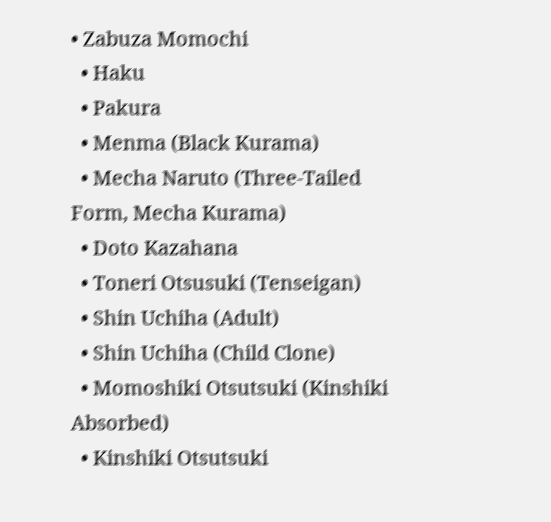• Zabuza Momochi
  • Haku
  • Pakura
  • Menma (Black Kurama)
  • Mecha Naruto (Three-Tailed Form, Mecha Kurama)
  • Doto Kazahana
  • Toneri Otsusuki (Tenseigan)
  • Shin Uchiha (Adult)
  • Shin Uchiha (Child Clone)
  • Momoshiki Otsutsuki (Kinshiki Absorbed)
  • Kinshiki Otsutsuki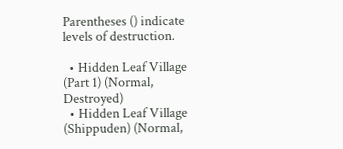Parentheses () indicate levels of destruction.

  • Hidden Leaf Village (Part 1) (Normal, Destroyed)
  • Hidden Leaf Village (Shippuden) (Normal,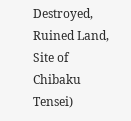Destroyed, Ruined Land, Site of Chibaku Tensei)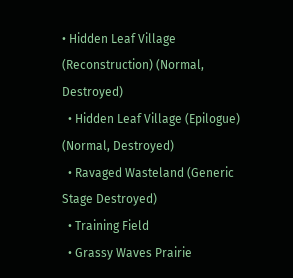• Hidden Leaf Village (Reconstruction) (Normal, Destroyed)
  • Hidden Leaf Village (Epilogue) (Normal, Destroyed)
  • Ravaged Wasteland (Generic Stage Destroyed)
  • Training Field
  • Grassy Waves Prairie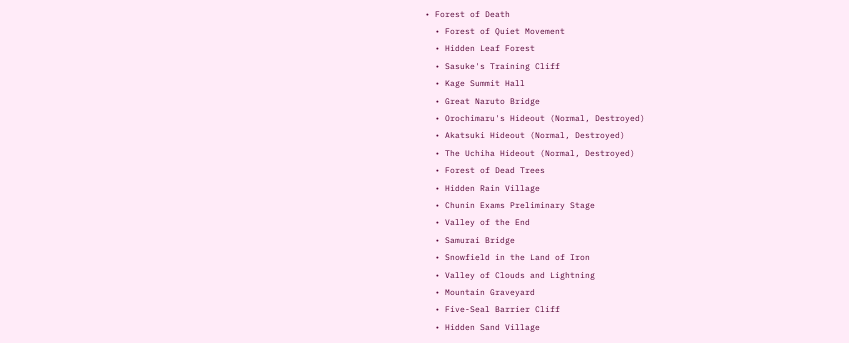• Forest of Death
  • Forest of Quiet Movement
  • Hidden Leaf Forest
  • Sasuke's Training Cliff
  • Kage Summit Hall
  • Great Naruto Bridge
  • Orochimaru's Hideout (Normal, Destroyed)
  • Akatsuki Hideout (Normal, Destroyed)
  • The Uchiha Hideout (Normal, Destroyed)
  • Forest of Dead Trees
  • Hidden Rain Village
  • Chunin Exams Preliminary Stage
  • Valley of the End
  • Samurai Bridge
  • Snowfield in the Land of Iron
  • Valley of Clouds and Lightning
  • Mountain Graveyard
  • Five-Seal Barrier Cliff
  • Hidden Sand Village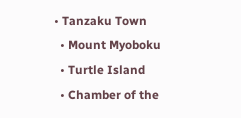• Tanzaku Town
  • Mount Myoboku
  • Turtle Island
  • Chamber of the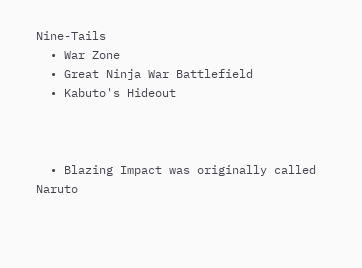Nine-Tails
  • War Zone
  • Great Ninja War Battlefield
  • Kabuto's Hideout



  • Blazing Impact was originally called Naruto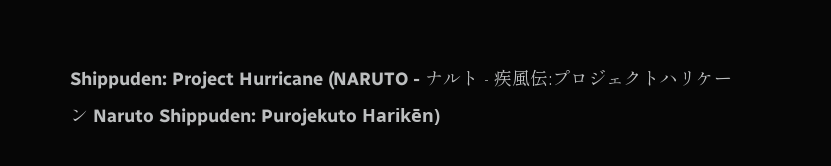Shippuden: Project Hurricane (NARUTO - ナルト - 疾風伝:プロジェクトハリケーン Naruto Shippuden: Purojekuto Harikēn)